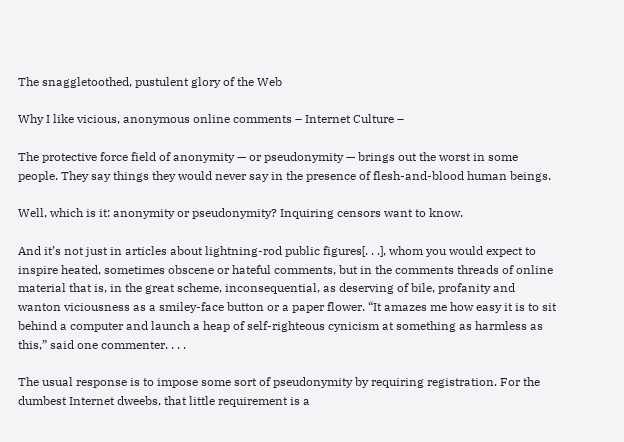The snaggletoothed, pustulent glory of the Web

Why I like vicious, anonymous online comments – Internet Culture –

The protective force field of anonymity — or pseudonymity — brings out the worst in some people. They say things they would never say in the presence of flesh-and-blood human beings.

Well, which is it: anonymity or pseudonymity? Inquiring censors want to know.

And it’s not just in articles about lightning-rod public figures[. . .], whom you would expect to inspire heated, sometimes obscene or hateful comments, but in the comments threads of online material that is, in the great scheme, inconsequential, as deserving of bile, profanity and wanton viciousness as a smiley-face button or a paper flower. “It amazes me how easy it is to sit behind a computer and launch a heap of self-righteous cynicism at something as harmless as this,” said one commenter. . . .

The usual response is to impose some sort of pseudonymity by requiring registration. For the dumbest Internet dweebs, that little requirement is a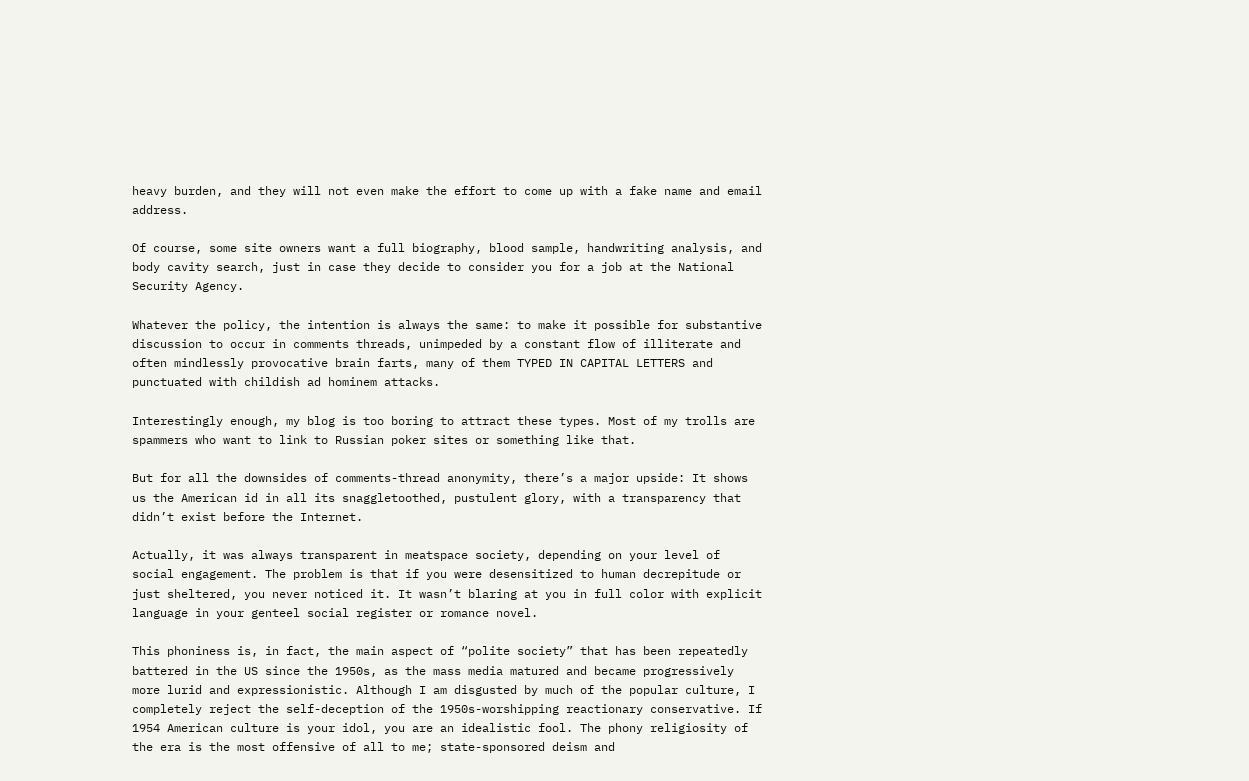heavy burden, and they will not even make the effort to come up with a fake name and email address.

Of course, some site owners want a full biography, blood sample, handwriting analysis, and body cavity search, just in case they decide to consider you for a job at the National Security Agency.

Whatever the policy, the intention is always the same: to make it possible for substantive discussion to occur in comments threads, unimpeded by a constant flow of illiterate and often mindlessly provocative brain farts, many of them TYPED IN CAPITAL LETTERS and punctuated with childish ad hominem attacks.

Interestingly enough, my blog is too boring to attract these types. Most of my trolls are spammers who want to link to Russian poker sites or something like that.

But for all the downsides of comments-thread anonymity, there’s a major upside: It shows us the American id in all its snaggletoothed, pustulent glory, with a transparency that didn’t exist before the Internet.

Actually, it was always transparent in meatspace society, depending on your level of social engagement. The problem is that if you were desensitized to human decrepitude or just sheltered, you never noticed it. It wasn’t blaring at you in full color with explicit language in your genteel social register or romance novel.

This phoniness is, in fact, the main aspect of “polite society” that has been repeatedly battered in the US since the 1950s, as the mass media matured and became progressively more lurid and expressionistic. Although I am disgusted by much of the popular culture, I completely reject the self-deception of the 1950s-worshipping reactionary conservative. If 1954 American culture is your idol, you are an idealistic fool. The phony religiosity of the era is the most offensive of all to me; state-sponsored deism and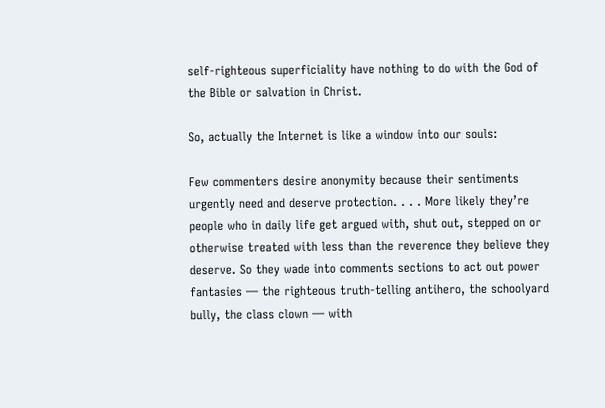self-righteous superficiality have nothing to do with the God of the Bible or salvation in Christ.

So, actually the Internet is like a window into our souls:

Few commenters desire anonymity because their sentiments urgently need and deserve protection. . . . More likely they’re people who in daily life get argued with, shut out, stepped on or otherwise treated with less than the reverence they believe they deserve. So they wade into comments sections to act out power fantasies — the righteous truth-telling antihero, the schoolyard bully, the class clown — with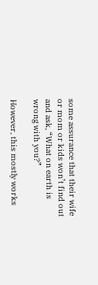some assurance that their wife or mom or kids won’t find out and ask, “What on earth is wrong with you?”

However, this mostly works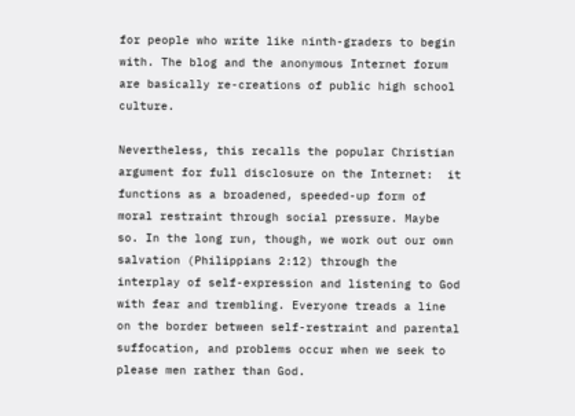for people who write like ninth-graders to begin with. The blog and the anonymous Internet forum are basically re-creations of public high school culture.

Nevertheless, this recalls the popular Christian argument for full disclosure on the Internet:  it functions as a broadened, speeded-up form of moral restraint through social pressure. Maybe so. In the long run, though, we work out our own salvation (Philippians 2:12) through the interplay of self-expression and listening to God with fear and trembling. Everyone treads a line on the border between self-restraint and parental suffocation, and problems occur when we seek to please men rather than God.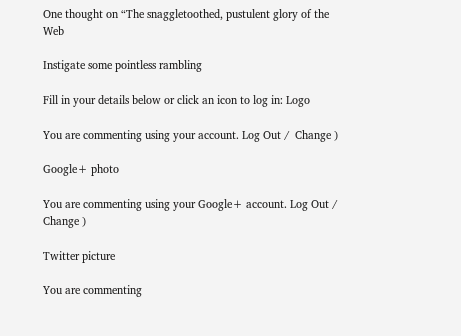One thought on “The snaggletoothed, pustulent glory of the Web

Instigate some pointless rambling

Fill in your details below or click an icon to log in: Logo

You are commenting using your account. Log Out /  Change )

Google+ photo

You are commenting using your Google+ account. Log Out /  Change )

Twitter picture

You are commenting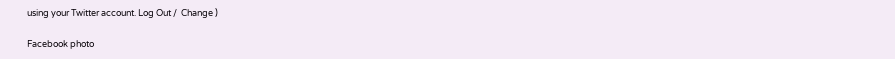using your Twitter account. Log Out /  Change )

Facebook photo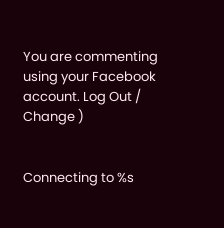You are commenting using your Facebook account. Log Out /  Change )


Connecting to %s